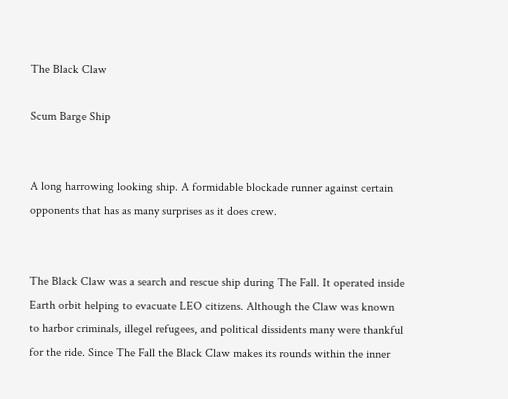The Black Claw

Scum Barge Ship


A long harrowing looking ship. A formidable blockade runner against certain opponents that has as many surprises as it does crew.


The Black Claw was a search and rescue ship during The Fall. It operated inside Earth orbit helping to evacuate LEO citizens. Although the Claw was known to harbor criminals, illegel refugees, and political dissidents many were thankful for the ride. Since The Fall the Black Claw makes its rounds within the inner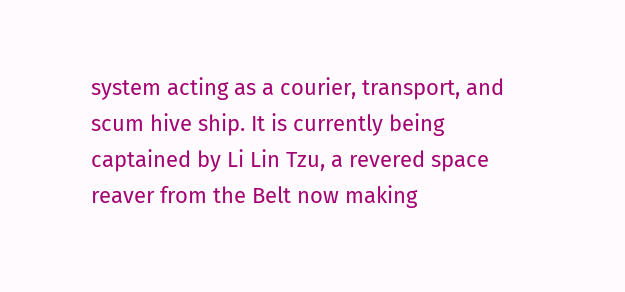system acting as a courier, transport, and scum hive ship. It is currently being captained by Li Lin Tzu, a revered space reaver from the Belt now making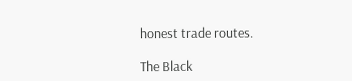honest trade routes.

The Black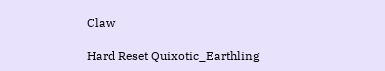Claw

Hard Reset Quixotic_Earthling